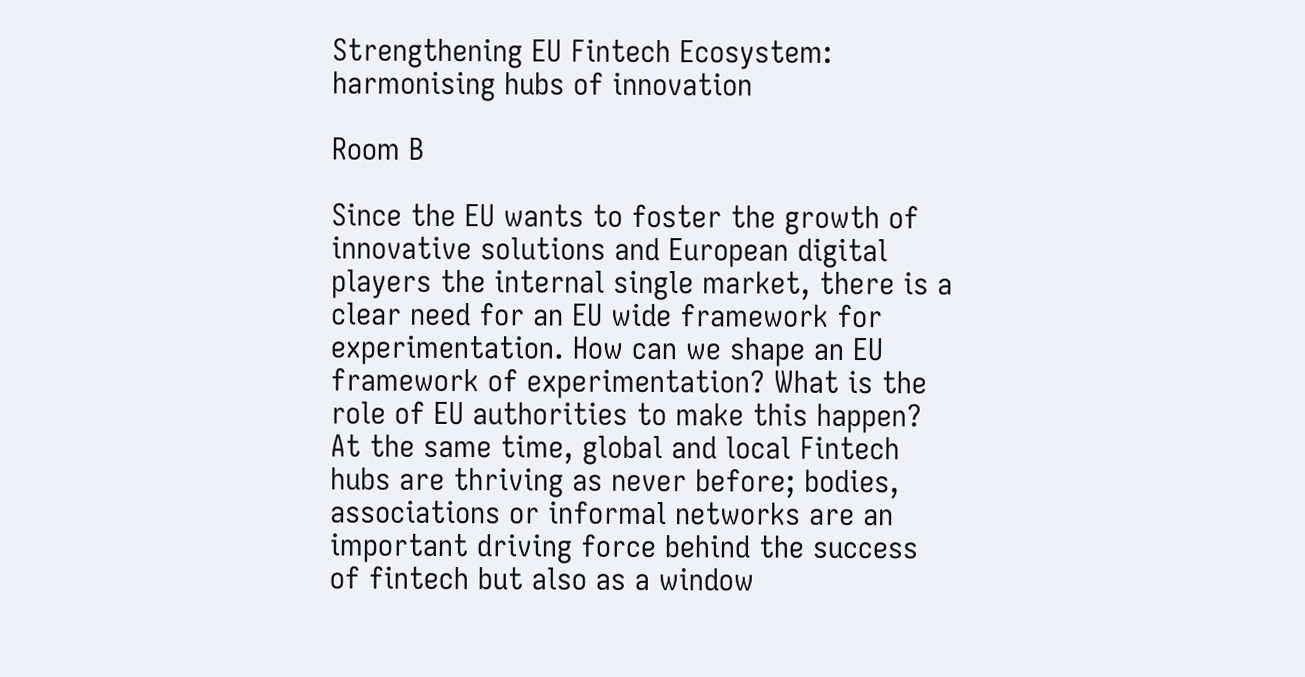Strengthening EU Fintech Ecosystem: harmonising hubs of innovation

Room B

Since the EU wants to foster the growth of innovative solutions and European digital players the internal single market, there is a clear need for an EU wide framework for experimentation. How can we shape an EU framework of experimentation? What is the role of EU authorities to make this happen? At the same time, global and local Fintech hubs are thriving as never before; bodies, associations or informal networks are an important driving force behind the success of fintech but also as a window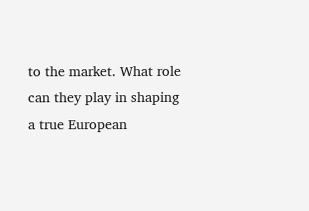to the market. What role can they play in shaping a true European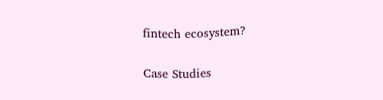fintech ecosystem?

Case Studies